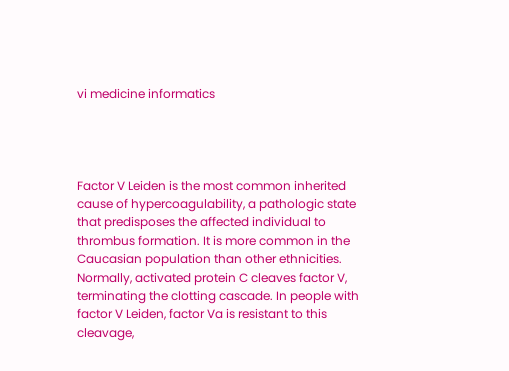vi medicine informatics




Factor V Leiden is the most common inherited cause of hypercoagulability, a pathologic state that predisposes the affected individual to thrombus formation. It is more common in the Caucasian population than other ethnicities. Normally, activated protein C cleaves factor V, terminating the clotting cascade. In people with factor V Leiden, factor Va is resistant to this cleavage,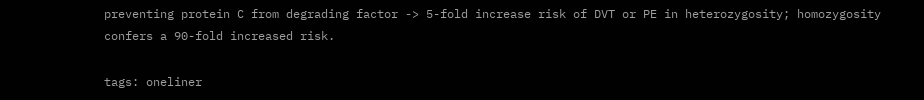preventing protein C from degrading factor -> 5-fold increase risk of DVT or PE in heterozygosity; homozygosity confers a 90-fold increased risk.

tags: oneliner